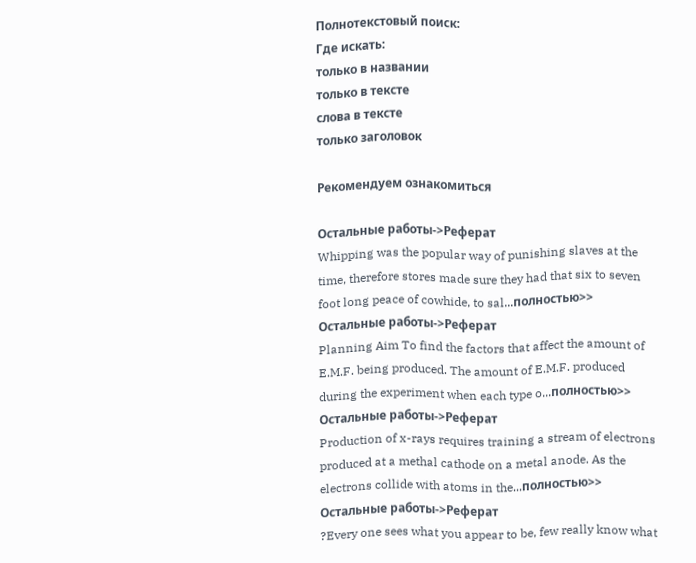Полнотекстовый поиск:
Где искать:
только в названии
только в тексте
слова в тексте
только заголовок

Рекомендуем ознакомиться

Остальные работы->Реферат
Whipping was the popular way of punishing slaves at the time, therefore stores made sure they had that six to seven foot long peace of cowhide, to sal...полностью>>
Остальные работы->Реферат
Planning Aim To find the factors that affect the amount of E.M.F. being produced. The amount of E.M.F. produced during the experiment when each type o...полностью>>
Остальные работы->Реферат
Production of x-rays requires training a stream of electrons produced at a methal cathode on a metal anode. As the electrons collide with atoms in the...полностью>>
Остальные работы->Реферат
?Every one sees what you appear to be, few really know what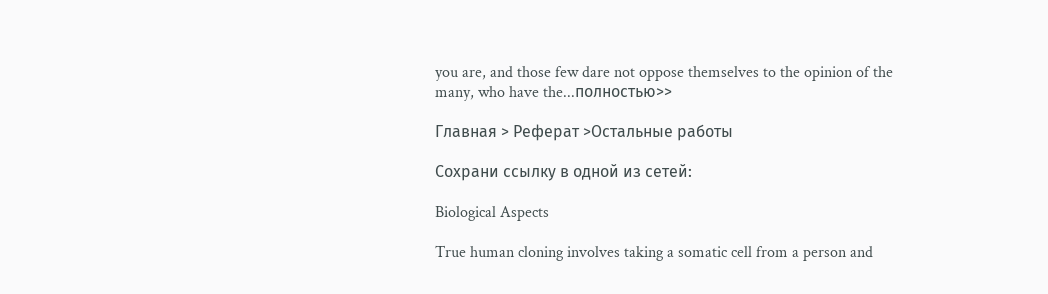you are, and those few dare not oppose themselves to the opinion of the many, who have the...полностью>>

Главная > Реферат >Остальные работы

Сохрани ссылку в одной из сетей:

Biological Aspects

True human cloning involves taking a somatic cell from a person and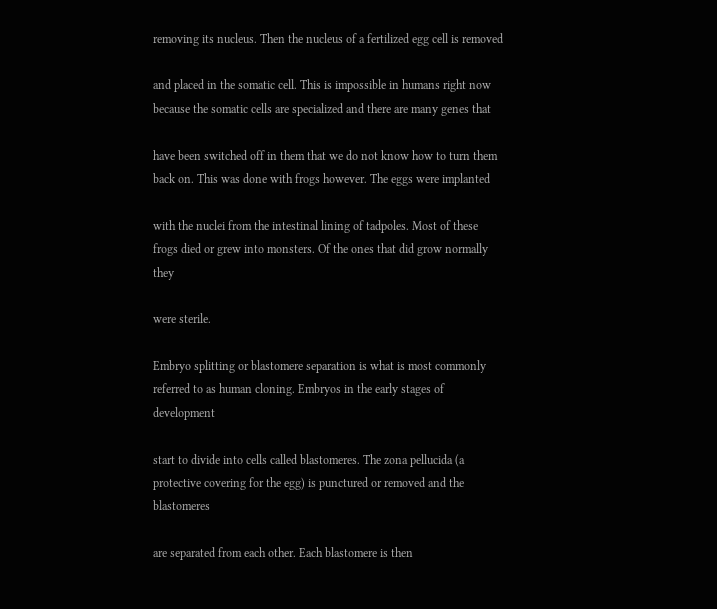removing its nucleus. Then the nucleus of a fertilized egg cell is removed

and placed in the somatic cell. This is impossible in humans right now because the somatic cells are specialized and there are many genes that

have been switched off in them that we do not know how to turn them back on. This was done with frogs however. The eggs were implanted

with the nuclei from the intestinal lining of tadpoles. Most of these frogs died or grew into monsters. Of the ones that did grow normally they

were sterile.

Embryo splitting or blastomere separation is what is most commonly referred to as human cloning. Embryos in the early stages of development

start to divide into cells called blastomeres. The zona pellucida (a protective covering for the egg) is punctured or removed and the blastomeres

are separated from each other. Each blastomere is then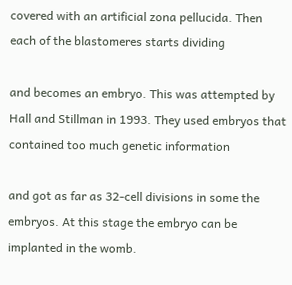covered with an artificial zona pellucida. Then each of the blastomeres starts dividing

and becomes an embryo. This was attempted by Hall and Stillman in 1993. They used embryos that contained too much genetic information

and got as far as 32-cell divisions in some the embryos. At this stage the embryo can be implanted in the womb.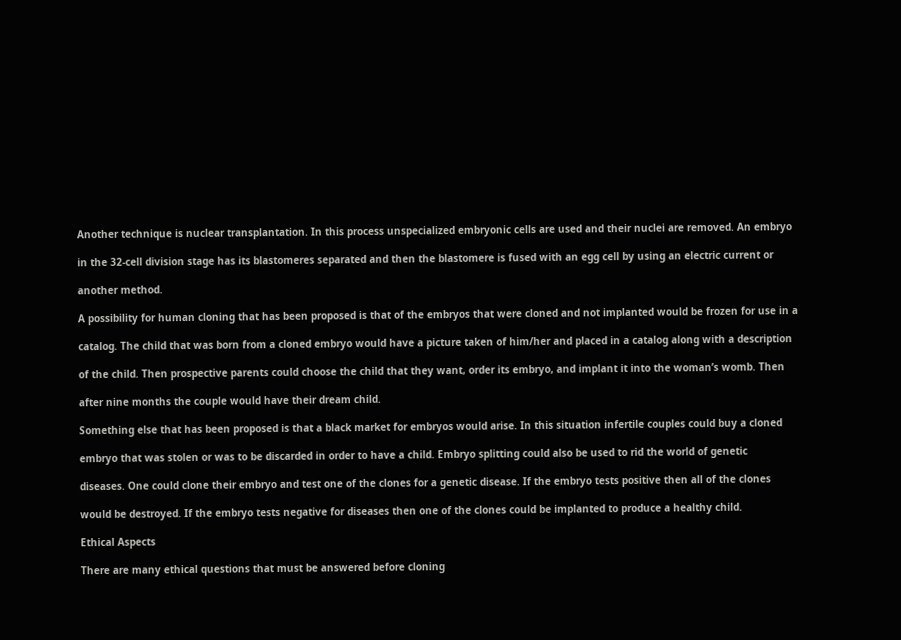Another technique is nuclear transplantation. In this process unspecialized embryonic cells are used and their nuclei are removed. An embryo

in the 32-cell division stage has its blastomeres separated and then the blastomere is fused with an egg cell by using an electric current or

another method.

A possibility for human cloning that has been proposed is that of the embryos that were cloned and not implanted would be frozen for use in a

catalog. The child that was born from a cloned embryo would have a picture taken of him/her and placed in a catalog along with a description

of the child. Then prospective parents could choose the child that they want, order its embryo, and implant it into the woman’s womb. Then

after nine months the couple would have their dream child.

Something else that has been proposed is that a black market for embryos would arise. In this situation infertile couples could buy a cloned

embryo that was stolen or was to be discarded in order to have a child. Embryo splitting could also be used to rid the world of genetic

diseases. One could clone their embryo and test one of the clones for a genetic disease. If the embryo tests positive then all of the clones

would be destroyed. If the embryo tests negative for diseases then one of the clones could be implanted to produce a healthy child.

Ethical Aspects

There are many ethical questions that must be answered before cloning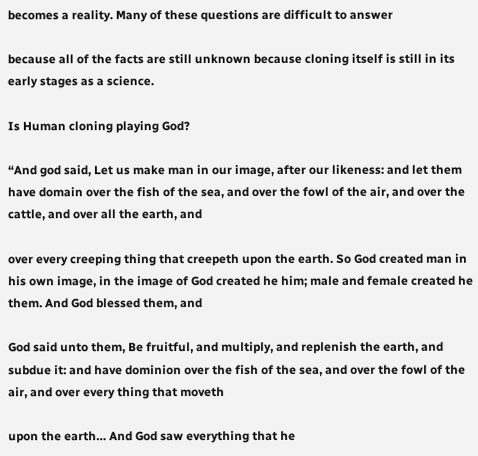becomes a reality. Many of these questions are difficult to answer

because all of the facts are still unknown because cloning itself is still in its early stages as a science.

Is Human cloning playing God?

“And god said, Let us make man in our image, after our likeness: and let them have domain over the fish of the sea, and over the fowl of the air, and over the cattle, and over all the earth, and

over every creeping thing that creepeth upon the earth. So God created man in his own image, in the image of God created he him; male and female created he them. And God blessed them, and

God said unto them, Be fruitful, and multiply, and replenish the earth, and subdue it: and have dominion over the fish of the sea, and over the fowl of the air, and over every thing that moveth

upon the earth… And God saw everything that he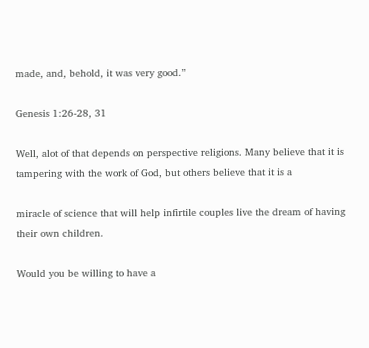made, and, behold, it was very good.”

Genesis 1:26-28, 31

Well, alot of that depends on perspective religions. Many believe that it is tampering with the work of God, but others believe that it is a

miracle of science that will help infirtile couples live the dream of having their own children.

Would you be willing to have a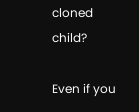cloned child?

Even if you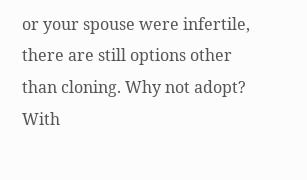or your spouse were infertile, there are still options other than cloning. Why not adopt? With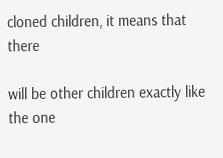cloned children, it means that there

will be other children exactly like the one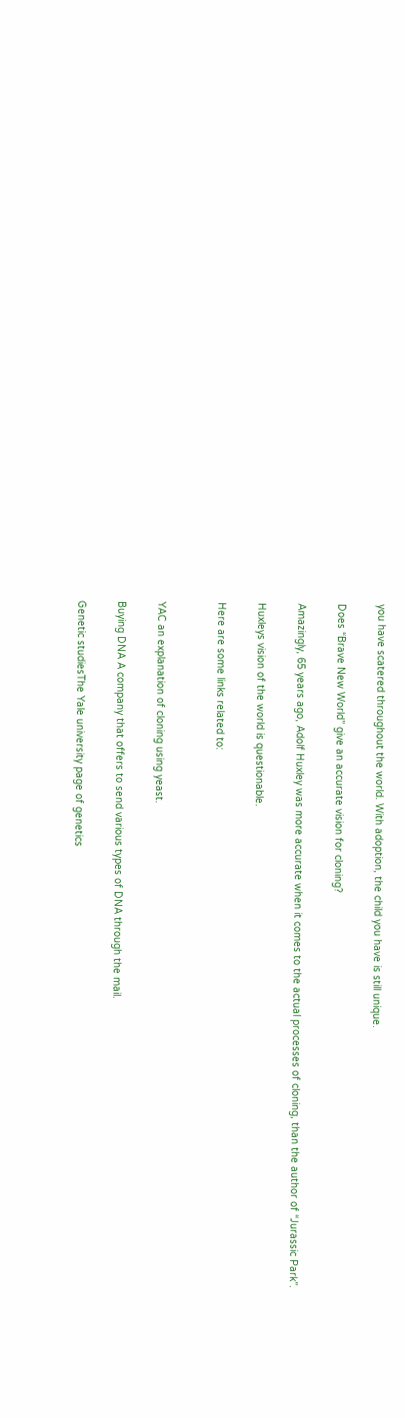you have scatered throughout the world. With adoption, the child you have is still unique.

Does “Brave New World” give an accurate vision for cloning?

Amazingly, 65 years ago, Adolf Huxley was more accurate when it comes to the actual processes of cloning, than the author of “Jurassic Park”.

Huxleys vision of the world is questionable.

Here are some links related to:


YAC an explanation of cloning using yeast.

Buying DNA A company that offers to send various types of DNA through the mail.

Genetic studiesThe Yale university page of genetics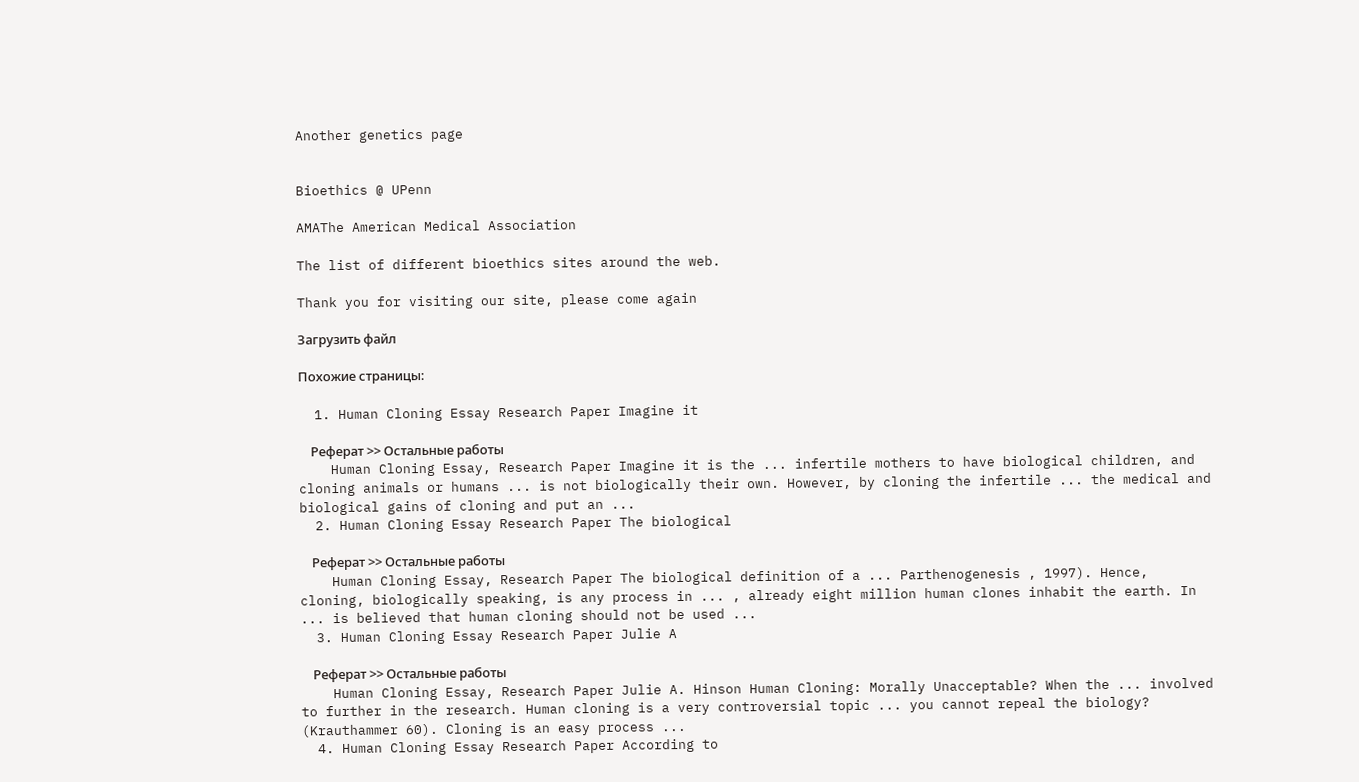Another genetics page


Bioethics @ UPenn

AMAThe American Medical Association

The list of different bioethics sites around the web.

Thank you for visiting our site, please come again

Загрузить файл

Похожие страницы:

  1. Human Cloning Essay Research Paper Imagine it

    Реферат >> Остальные работы
    Human Cloning Essay, Research Paper Imagine it is the ... infertile mothers to have biological children, and cloning animals or humans ... is not biologically their own. However, by cloning the infertile ... the medical and biological gains of cloning and put an ...
  2. Human Cloning Essay Research Paper The biological

    Реферат >> Остальные работы
    Human Cloning Essay, Research Paper The biological definition of a ... Parthenogenesis , 1997). Hence, cloning, biologically speaking, is any process in ... , already eight million human clones inhabit the earth. In ... is believed that human cloning should not be used ...
  3. Human Cloning Essay Research Paper Julie A

    Реферат >> Остальные работы
    Human Cloning Essay, Research Paper Julie A. Hinson Human Cloning: Morally Unacceptable? When the ... involved to further in the research. Human cloning is a very controversial topic ... you cannot repeal the biology? (Krauthammer 60). Cloning is an easy process ...
  4. Human Cloning Essay Research Paper According to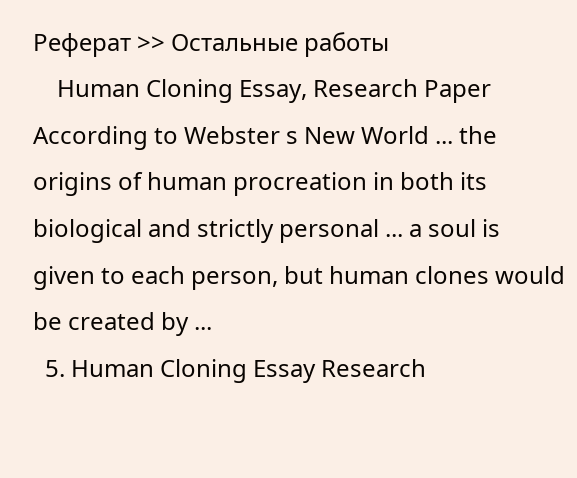Реферат >> Остальные работы
    Human Cloning Essay, Research Paper According to Webster s New World ... the origins of human procreation in both its biological and strictly personal ... a soul is given to each person, but human clones would be created by ...
  5. Human Cloning Essay Research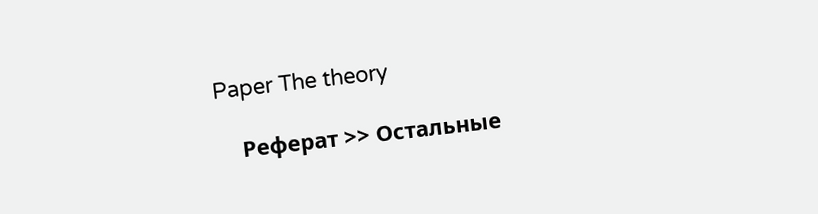Paper The theory

    Реферат >> Остальные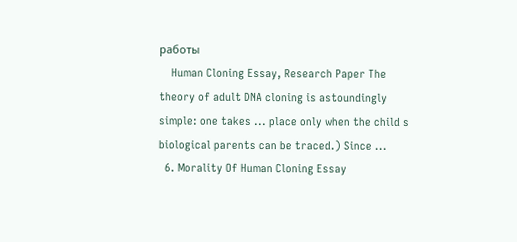работы
    Human Cloning Essay, Research Paper The theory of adult DNA cloning is astoundingly simple: one takes ... place only when the child s biological parents can be traced.) Since ...
  6. Morality Of Human Cloning Essay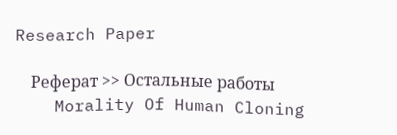Research Paper

    Реферат >> Остальные работы
    Morality Of Human Cloning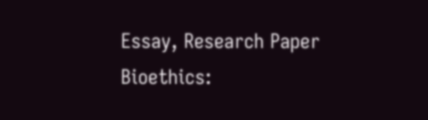Essay, Research Paper Bioethics: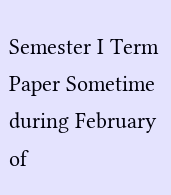Semester I Term Paper Sometime during February of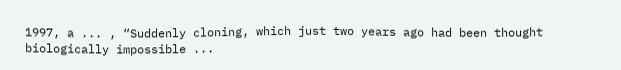1997, a ... , “Suddenly cloning, which just two years ago had been thought biologically impossible ...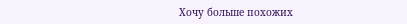Хочу больше похожих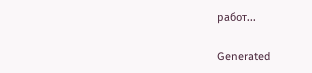работ...

Generated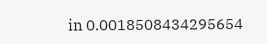in 0.0018508434295654